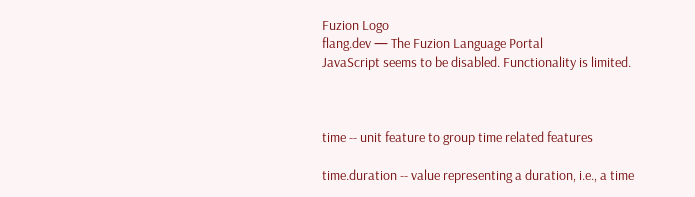Fuzion Logo
flang.dev — The Fuzion Language Portal
JavaScript seems to be disabled. Functionality is limited.



time -- unit feature to group time related features

time.duration -- value representing a duration, i.e., a time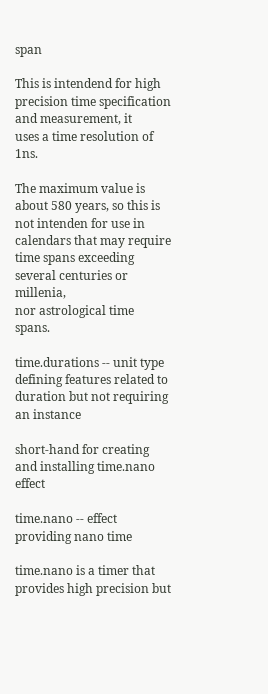span

This is intendend for high precision time specification and measurement, it
uses a time resolution of 1ns.

The maximum value is about 580 years, so this is not intenden for use in
calendars that may require time spans exceeding several centuries or millenia,
nor astrological time spans.

time.durations -- unit type defining features related to duration but not requiring
an instance

short-hand for creating and installing time.nano effect

time.nano -- effect providing nano time

time.nano is a timer that provides high precision but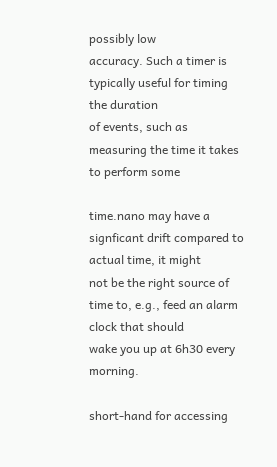possibly low
accuracy. Such a timer is typically useful for timing the duration
of events, such as measuring the time it takes to perform some

time.nano may have a signficant drift compared to actual time, it might
not be the right source of time to, e.g., feed an alarm clock that should
wake you up at 6h30 every morning.

short-hand for accessing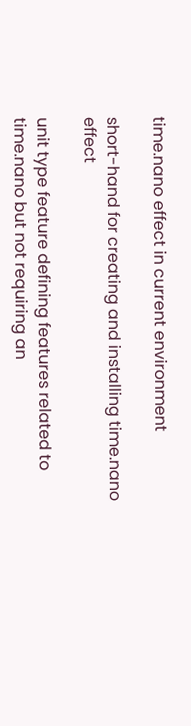time.nano effect in current environment

short-hand for creating and installing time.nano effect

unit type feature defining features related to time.nano but not requiring an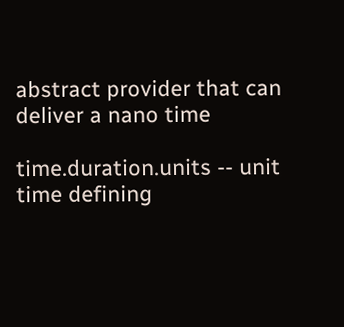abstract provider that can deliver a nano time

time.duration.units -- unit time defining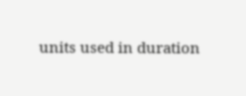units used in duration